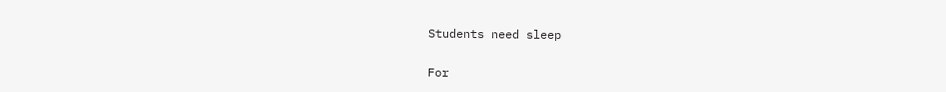Students need sleep


For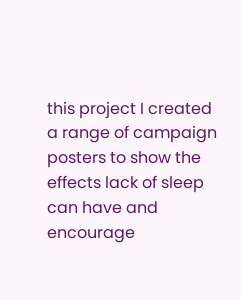this project I created a range of campaign posters to show the effects lack of sleep can have and encourage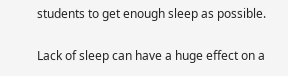students to get enough sleep as possible.

Lack of sleep can have a huge effect on a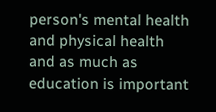person's mental health and physical health and as much as education is important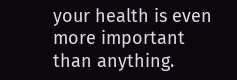your health is even more important than anything.